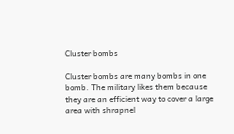Cluster bombs

Cluster bombs are many bombs in one bomb. The military likes them because they are an efficient way to cover a large area with shrapnel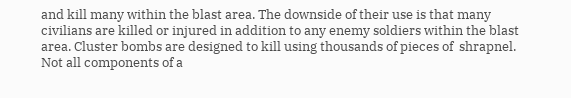and kill many within the blast area. The downside of their use is that many civilians are killed or injured in addition to any enemy soldiers within the blast area. Cluster bombs are designed to kill using thousands of pieces of  shrapnel. Not all components of a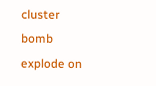cluster bomb explode on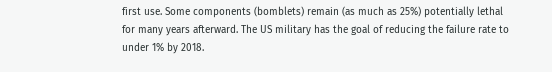first use. Some components (bomblets) remain (as much as 25%) potentially lethal for many years afterward. The US military has the goal of reducing the failure rate to under 1% by 2018.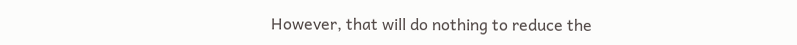However, that will do nothing to reduce the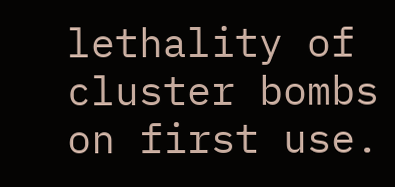lethality of cluster bombs on first use.